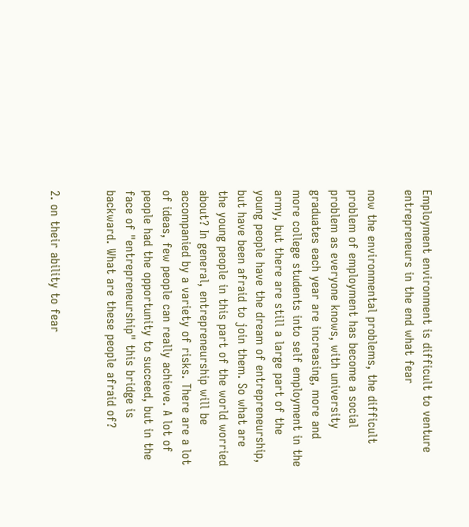Employment environment is difficult to venture entrepreneurs in the end what fear

now the environmental problems, the difficult problem of employment has become a social problem as everyone knows, with university graduates each year are increasing, more and more college students into self employment in the army, but there are still a large part of the young people have the dream of entrepreneurship, but have been afraid to join them. So what are the young people in this part of the world worried about? In general, entrepreneurship will be accompanied by a variety of risks. There are a lot of ideas, few people can really achieve. A lot of people had the opportunity to succeed, but in the face of "entrepreneurship" this bridge is backward. What are these people afraid of?


2. on their ability to fear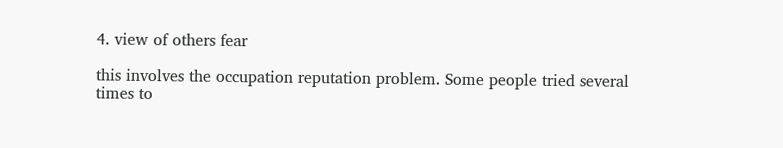4. view of others fear

this involves the occupation reputation problem. Some people tried several times to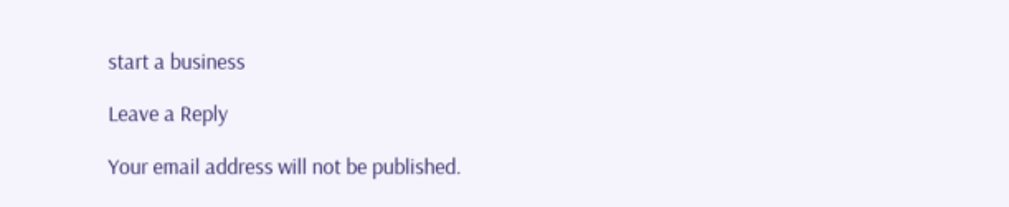start a business

Leave a Reply

Your email address will not be published.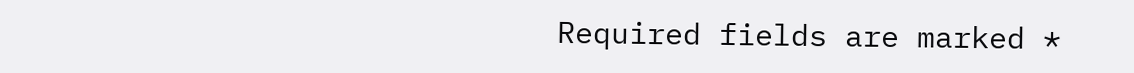Required fields are marked *